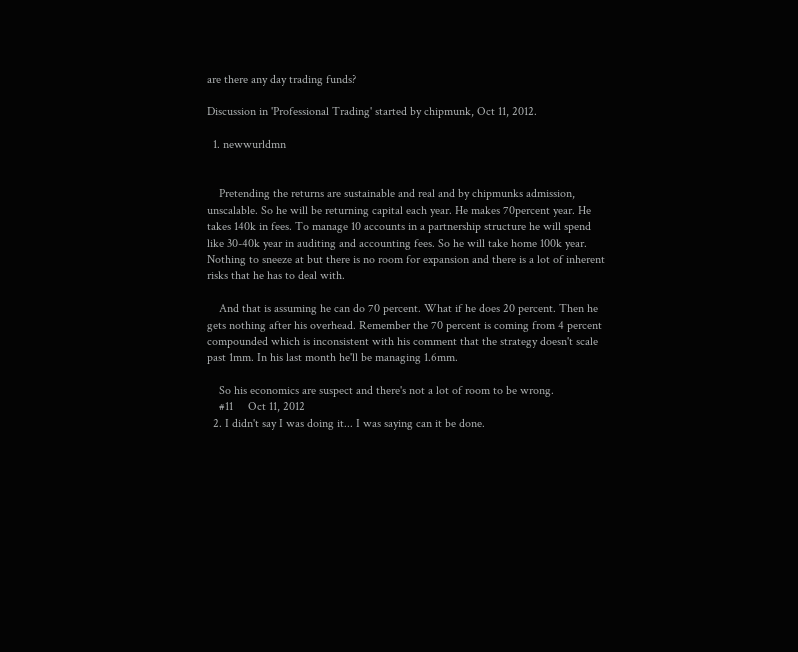are there any day trading funds?

Discussion in 'Professional Trading' started by chipmunk, Oct 11, 2012.

  1. newwurldmn


    Pretending the returns are sustainable and real and by chipmunks admission, unscalable. So he will be returning capital each year. He makes 70percent year. He takes 140k in fees. To manage 10 accounts in a partnership structure he will spend like 30-40k year in auditing and accounting fees. So he will take home 100k year. Nothing to sneeze at but there is no room for expansion and there is a lot of inherent risks that he has to deal with.

    And that is assuming he can do 70 percent. What if he does 20 percent. Then he gets nothing after his overhead. Remember the 70 percent is coming from 4 percent compounded which is inconsistent with his comment that the strategy doesn't scale past 1mm. In his last month he'll be managing 1.6mm.

    So his economics are suspect and there's not a lot of room to be wrong.
    #11     Oct 11, 2012
  2. I didn't say I was doing it... I was saying can it be done.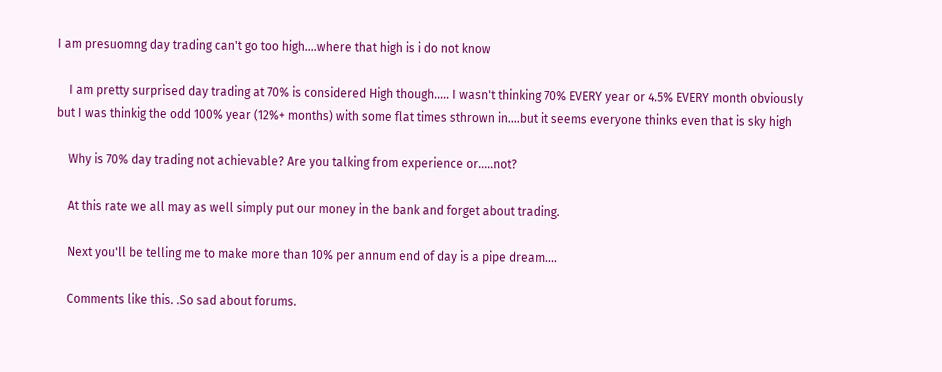I am presuomng day trading can't go too high....where that high is i do not know

    I am pretty surprised day trading at 70% is considered High though..... I wasn't thinking 70% EVERY year or 4.5% EVERY month obviously but I was thinkig the odd 100% year (12%+ months) with some flat times sthrown in....but it seems everyone thinks even that is sky high

    Why is 70% day trading not achievable? Are you talking from experience or.....not?

    At this rate we all may as well simply put our money in the bank and forget about trading.

    Next you'll be telling me to make more than 10% per annum end of day is a pipe dream....

    Comments like this. .So sad about forums.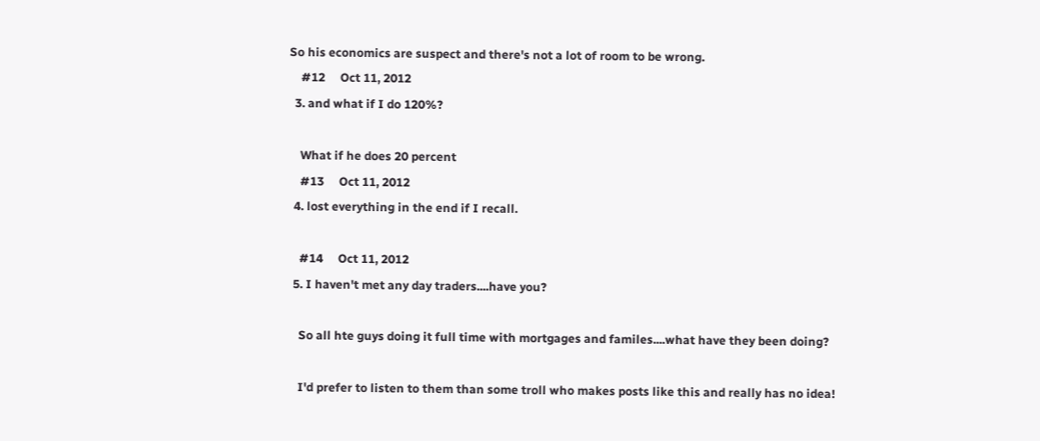So his economics are suspect and there's not a lot of room to be wrong.
    #12     Oct 11, 2012
  3. and what if I do 120%?

    What if he does 20 percent
    #13     Oct 11, 2012
  4. lost everything in the end if I recall.

    #14     Oct 11, 2012
  5. I haven't met any day traders....have you?

    So all hte guys doing it full time with mortgages and familes....what have they been doing?

    I'd prefer to listen to them than some troll who makes posts like this and really has no idea!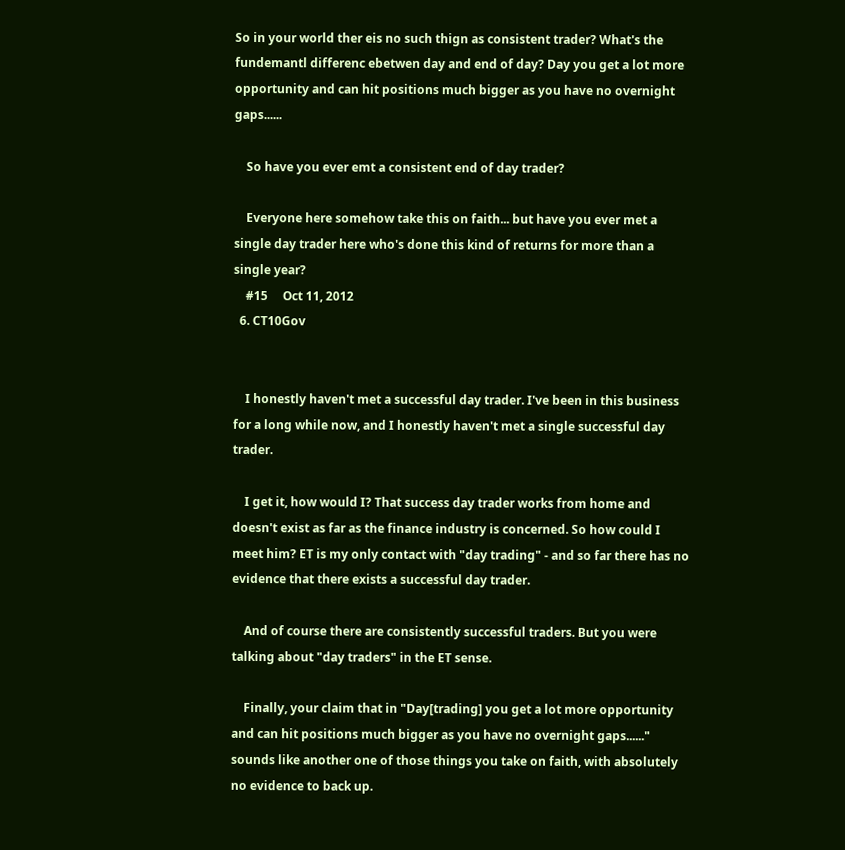So in your world ther eis no such thign as consistent trader? What's the fundemantl differenc ebetwen day and end of day? Day you get a lot more opportunity and can hit positions much bigger as you have no overnight gaps......

    So have you ever emt a consistent end of day trader?

    Everyone here somehow take this on faith... but have you ever met a single day trader here who's done this kind of returns for more than a single year?
    #15     Oct 11, 2012
  6. CT10Gov


    I honestly haven't met a successful day trader. I've been in this business for a long while now, and I honestly haven't met a single successful day trader.

    I get it, how would I? That success day trader works from home and doesn't exist as far as the finance industry is concerned. So how could I meet him? ET is my only contact with "day trading" - and so far there has no evidence that there exists a successful day trader.

    And of course there are consistently successful traders. But you were talking about "day traders" in the ET sense.

    Finally, your claim that in "Day[trading] you get a lot more opportunity and can hit positions much bigger as you have no overnight gaps......" sounds like another one of those things you take on faith, with absolutely no evidence to back up.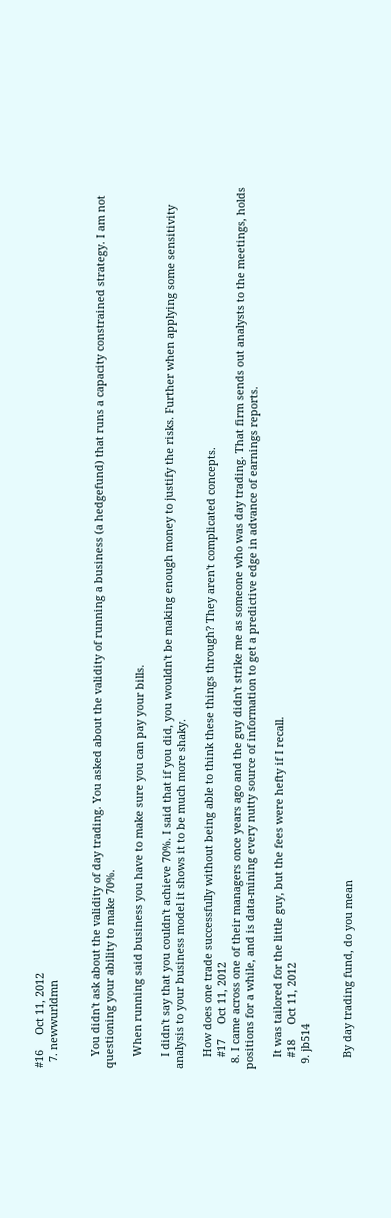#16     Oct 11, 2012
  7. newwurldmn


    You didn't ask about the validity of day trading. You asked about the validity of running a business (a hedgefund) that runs a capacity constrained strategy. I am not questioning your ability to make 70%.

    When running said business you have to make sure you can pay your bills.

    I didn't say that you couldn't achieve 70%. I said that if you did, you wouldn't be making enough money to justify the risks. Further when applying some sensitivity analysis to your business model it shows it to be much more shaky.

    How does one trade successfully without being able to think these things through? They aren't complicated concepts.
    #17     Oct 11, 2012
  8. I came across one of their managers once years ago and the guy didn't strike me as someone who was day trading. That firm sends out analysts to the meetings, holds positions for a while, and is data-mining every nutty source of information to get a predictive edge in advance of earnings reports.

    It was tailored for the little guy, but the fees were hefty if I recall.
    #18     Oct 11, 2012
  9. jb514


    By day trading fund, do you mean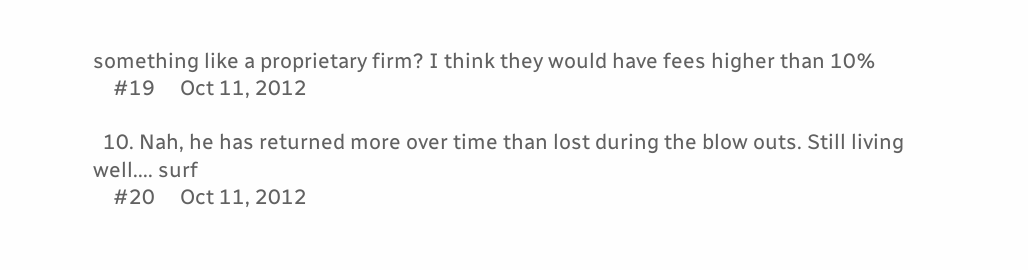something like a proprietary firm? I think they would have fees higher than 10%
    #19     Oct 11, 2012

  10. Nah, he has returned more over time than lost during the blow outs. Still living well.... surf
    #20     Oct 11, 2012